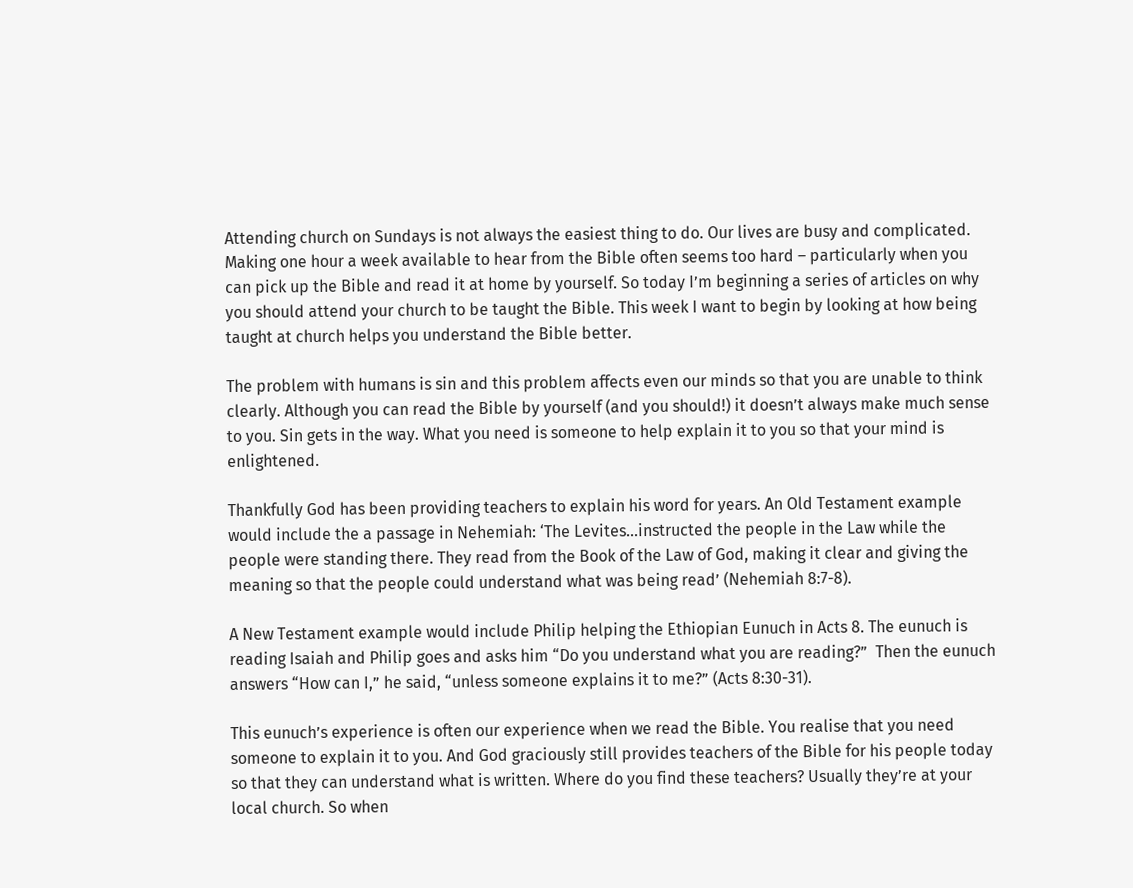Attending church on Sundays is not always the easiest thing to do. Our lives are busy and complicated.  Making one hour a week available to hear from the Bible often seems too hard – particularly when you can pick up the Bible and read it at home by yourself. So today I’m beginning a series of articles on why you should attend your church to be taught the Bible. This week I want to begin by looking at how being taught at church helps you understand the Bible better.

The problem with humans is sin and this problem affects even our minds so that you are unable to think clearly. Although you can read the Bible by yourself (and you should!) it doesn’t always make much sense to you. Sin gets in the way. What you need is someone to help explain it to you so that your mind is enlightened.

Thankfully God has been providing teachers to explain his word for years. An Old Testament example would include the a passage in Nehemiah: ‘The Levites…instructed the people in the Law while the people were standing there. They read from the Book of the Law of God, making it clear and giving the meaning so that the people could understand what was being read’ (Nehemiah 8:7-8).

A New Testament example would include Philip helping the Ethiopian Eunuch in Acts 8. The eunuch is reading Isaiah and Philip goes and asks him “Do you understand what you are reading?”  Then the eunuch answers “How can I,” he said, “unless someone explains it to me?” (Acts 8:30-31).

This eunuch’s experience is often our experience when we read the Bible. You realise that you need someone to explain it to you. And God graciously still provides teachers of the Bible for his people today so that they can understand what is written. Where do you find these teachers? Usually they’re at your local church. So when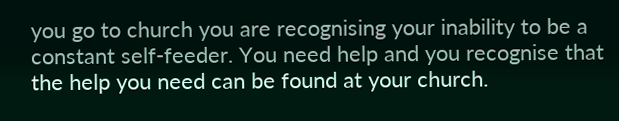you go to church you are recognising your inability to be a constant self-feeder. You need help and you recognise that the help you need can be found at your church.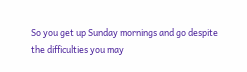So you get up Sunday mornings and go despite the difficulties you may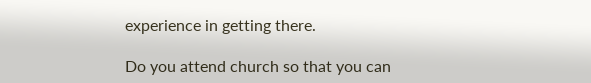experience in getting there.

Do you attend church so that you can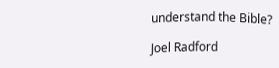understand the Bible?

Joel Radford